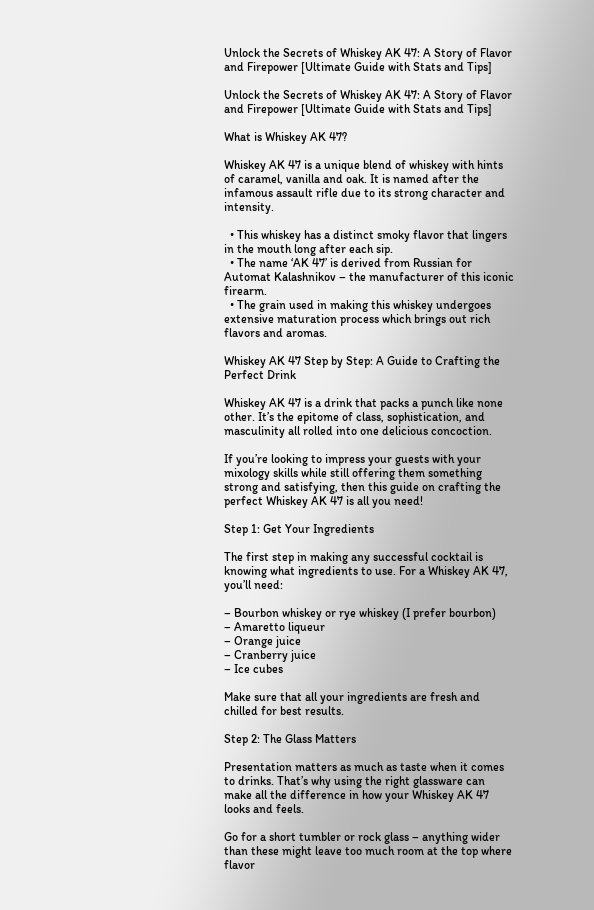Unlock the Secrets of Whiskey AK 47: A Story of Flavor and Firepower [Ultimate Guide with Stats and Tips]

Unlock the Secrets of Whiskey AK 47: A Story of Flavor and Firepower [Ultimate Guide with Stats and Tips]

What is Whiskey AK 47?

Whiskey AK 47 is a unique blend of whiskey with hints of caramel, vanilla and oak. It is named after the infamous assault rifle due to its strong character and intensity.

  • This whiskey has a distinct smoky flavor that lingers in the mouth long after each sip.
  • The name ‘AK 47’ is derived from Russian for Automat Kalashnikov – the manufacturer of this iconic firearm.
  • The grain used in making this whiskey undergoes extensive maturation process which brings out rich flavors and aromas.

Whiskey AK 47 Step by Step: A Guide to Crafting the Perfect Drink

Whiskey AK 47 is a drink that packs a punch like none other. It’s the epitome of class, sophistication, and masculinity all rolled into one delicious concoction.

If you’re looking to impress your guests with your mixology skills while still offering them something strong and satisfying, then this guide on crafting the perfect Whiskey AK 47 is all you need!

Step 1: Get Your Ingredients

The first step in making any successful cocktail is knowing what ingredients to use. For a Whiskey AK 47, you’ll need:

– Bourbon whiskey or rye whiskey (I prefer bourbon)
– Amaretto liqueur
– Orange juice
– Cranberry juice
– Ice cubes

Make sure that all your ingredients are fresh and chilled for best results.

Step 2: The Glass Matters

Presentation matters as much as taste when it comes to drinks. That’s why using the right glassware can make all the difference in how your Whiskey AK 47 looks and feels.

Go for a short tumbler or rock glass – anything wider than these might leave too much room at the top where flavor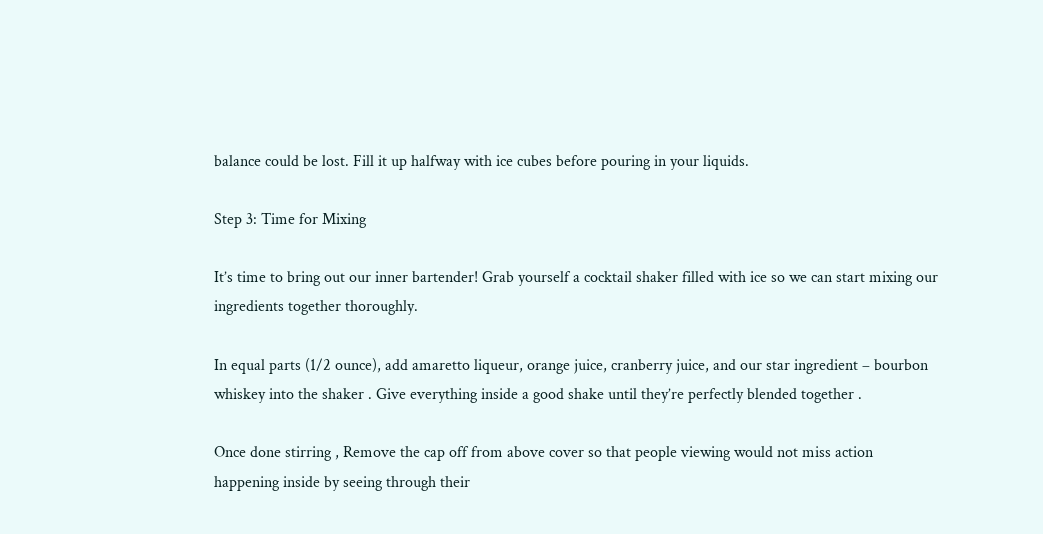balance could be lost. Fill it up halfway with ice cubes before pouring in your liquids.

Step 3: Time for Mixing

It’s time to bring out our inner bartender! Grab yourself a cocktail shaker filled with ice so we can start mixing our ingredients together thoroughly.

In equal parts (1/2 ounce), add amaretto liqueur, orange juice, cranberry juice, and our star ingredient – bourbon whiskey into the shaker . Give everything inside a good shake until they’re perfectly blended together .

Once done stirring , Remove the cap off from above cover so that people viewing would not miss action happening inside by seeing through their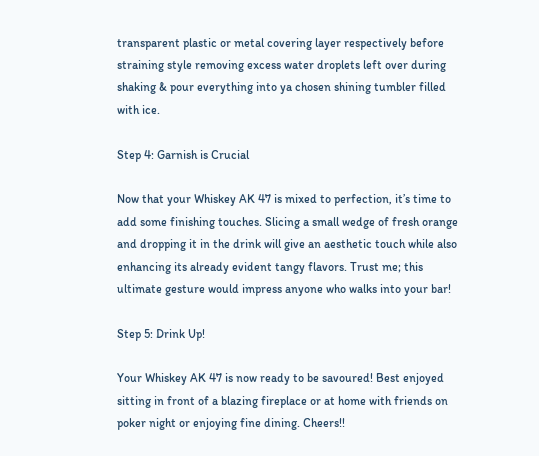transparent plastic or metal covering layer respectively before straining style removing excess water droplets left over during shaking & pour everything into ya chosen shining tumbler filled with ice.

Step 4: Garnish is Crucial

Now that your Whiskey AK 47 is mixed to perfection, it’s time to add some finishing touches. Slicing a small wedge of fresh orange and dropping it in the drink will give an aesthetic touch while also enhancing its already evident tangy flavors. Trust me; this ultimate gesture would impress anyone who walks into your bar!

Step 5: Drink Up!

Your Whiskey AK 47 is now ready to be savoured! Best enjoyed sitting in front of a blazing fireplace or at home with friends on poker night or enjoying fine dining. Cheers!!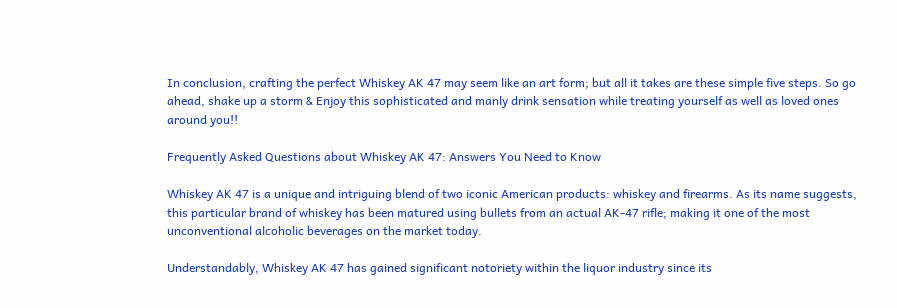In conclusion, crafting the perfect Whiskey AK 47 may seem like an art form; but all it takes are these simple five steps. So go ahead, shake up a storm & Enjoy this sophisticated and manly drink sensation while treating yourself as well as loved ones around you!!

Frequently Asked Questions about Whiskey AK 47: Answers You Need to Know

Whiskey AK 47 is a unique and intriguing blend of two iconic American products: whiskey and firearms. As its name suggests, this particular brand of whiskey has been matured using bullets from an actual AK-47 rifle; making it one of the most unconventional alcoholic beverages on the market today.

Understandably, Whiskey AK 47 has gained significant notoriety within the liquor industry since its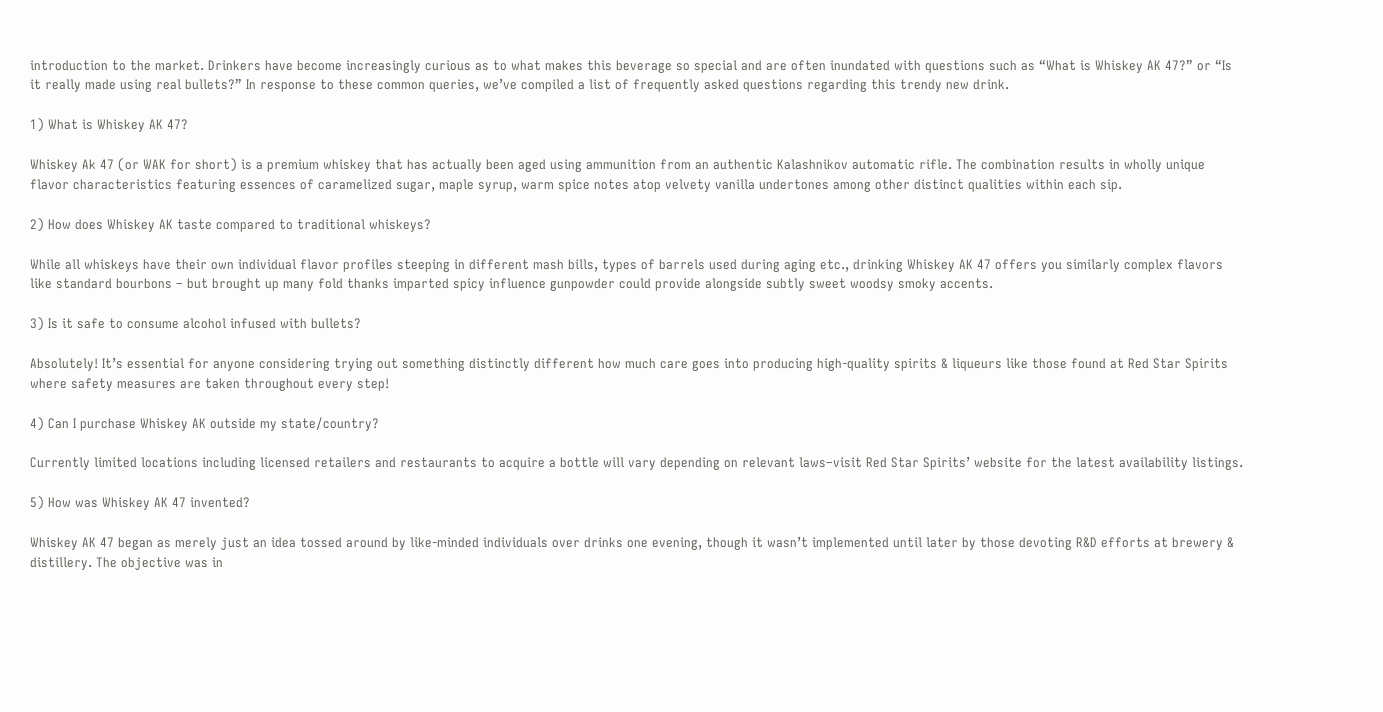introduction to the market. Drinkers have become increasingly curious as to what makes this beverage so special and are often inundated with questions such as “What is Whiskey AK 47?” or “Is it really made using real bullets?” In response to these common queries, we’ve compiled a list of frequently asked questions regarding this trendy new drink.

1) What is Whiskey AK 47?

Whiskey Ak 47 (or WAK for short) is a premium whiskey that has actually been aged using ammunition from an authentic Kalashnikov automatic rifle. The combination results in wholly unique flavor characteristics featuring essences of caramelized sugar, maple syrup, warm spice notes atop velvety vanilla undertones among other distinct qualities within each sip.

2) How does Whiskey AK taste compared to traditional whiskeys?

While all whiskeys have their own individual flavor profiles steeping in different mash bills, types of barrels used during aging etc., drinking Whiskey AK 47 offers you similarly complex flavors like standard bourbons – but brought up many fold thanks imparted spicy influence gunpowder could provide alongside subtly sweet woodsy smoky accents.

3) Is it safe to consume alcohol infused with bullets?

Absolutely! It’s essential for anyone considering trying out something distinctly different how much care goes into producing high-quality spirits & liqueurs like those found at Red Star Spirits where safety measures are taken throughout every step!

4) Can I purchase Whiskey AK outside my state/country?

Currently limited locations including licensed retailers and restaurants to acquire a bottle will vary depending on relevant laws–visit Red Star Spirits’ website for the latest availability listings.

5) How was Whiskey AK 47 invented?

Whiskey AK 47 began as merely just an idea tossed around by like-minded individuals over drinks one evening, though it wasn’t implemented until later by those devoting R&D efforts at brewery & distillery. The objective was in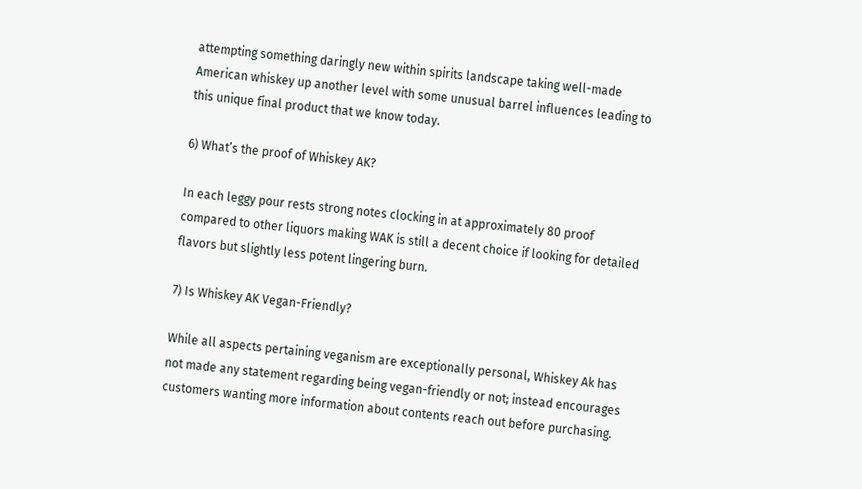attempting something daringly new within spirits landscape taking well-made American whiskey up another level with some unusual barrel influences leading to this unique final product that we know today.

6) What’s the proof of Whiskey AK?

In each leggy pour rests strong notes clocking in at approximately 80 proof compared to other liquors making WAK is still a decent choice if looking for detailed flavors but slightly less potent lingering burn.

7) Is Whiskey AK Vegan-Friendly?

While all aspects pertaining veganism are exceptionally personal, Whiskey Ak has not made any statement regarding being vegan-friendly or not; instead encourages customers wanting more information about contents reach out before purchasing.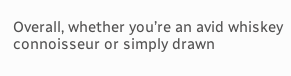Overall, whether you’re an avid whiskey connoisseur or simply drawn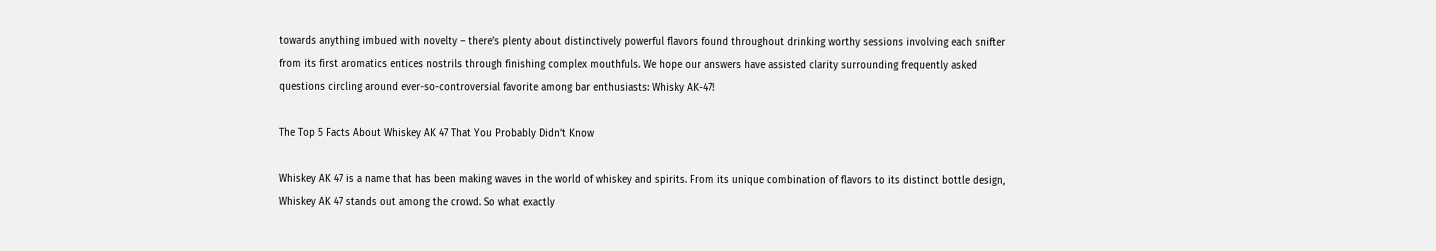towards anything imbued with novelty – there’s plenty about distinctively powerful flavors found throughout drinking worthy sessions involving each snifter from its first aromatics entices nostrils through finishing complex mouthfuls. We hope our answers have assisted clarity surrounding frequently asked questions circling around ever-so-controversial favorite among bar enthusiasts: Whisky AK-47!

The Top 5 Facts About Whiskey AK 47 That You Probably Didn’t Know

Whiskey AK 47 is a name that has been making waves in the world of whiskey and spirits. From its unique combination of flavors to its distinct bottle design, Whiskey AK 47 stands out among the crowd. So what exactly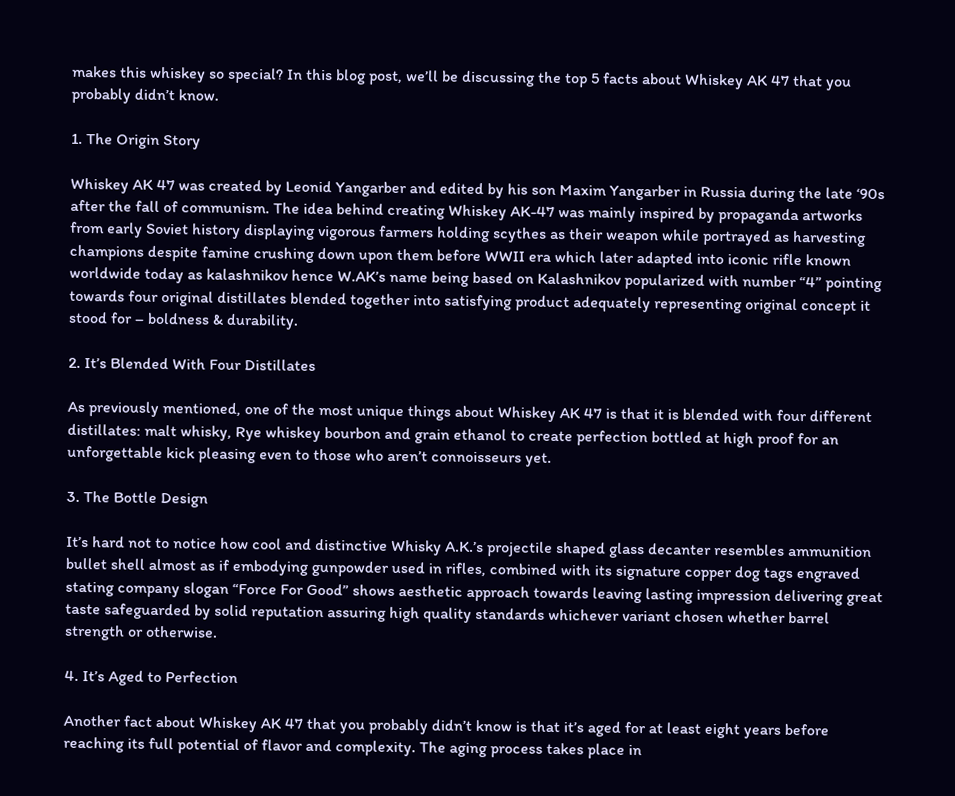makes this whiskey so special? In this blog post, we’ll be discussing the top 5 facts about Whiskey AK 47 that you probably didn’t know.

1. The Origin Story

Whiskey AK 47 was created by Leonid Yangarber and edited by his son Maxim Yangarber in Russia during the late ‘90s after the fall of communism. The idea behind creating Whiskey AK-47 was mainly inspired by propaganda artworks from early Soviet history displaying vigorous farmers holding scythes as their weapon while portrayed as harvesting champions despite famine crushing down upon them before WWII era which later adapted into iconic rifle known worldwide today as kalashnikov hence W.AK’s name being based on Kalashnikov popularized with number “4” pointing towards four original distillates blended together into satisfying product adequately representing original concept it stood for – boldness & durability.

2. It’s Blended With Four Distillates

As previously mentioned, one of the most unique things about Whiskey AK 47 is that it is blended with four different distillates: malt whisky, Rye whiskey bourbon and grain ethanol to create perfection bottled at high proof for an unforgettable kick pleasing even to those who aren’t connoisseurs yet.

3. The Bottle Design

It’s hard not to notice how cool and distinctive Whisky A.K.’s projectile shaped glass decanter resembles ammunition bullet shell almost as if embodying gunpowder used in rifles, combined with its signature copper dog tags engraved stating company slogan “Force For Good” shows aesthetic approach towards leaving lasting impression delivering great taste safeguarded by solid reputation assuring high quality standards whichever variant chosen whether barrel strength or otherwise.

4. It’s Aged to Perfection

Another fact about Whiskey AK 47 that you probably didn’t know is that it’s aged for at least eight years before reaching its full potential of flavor and complexity. The aging process takes place in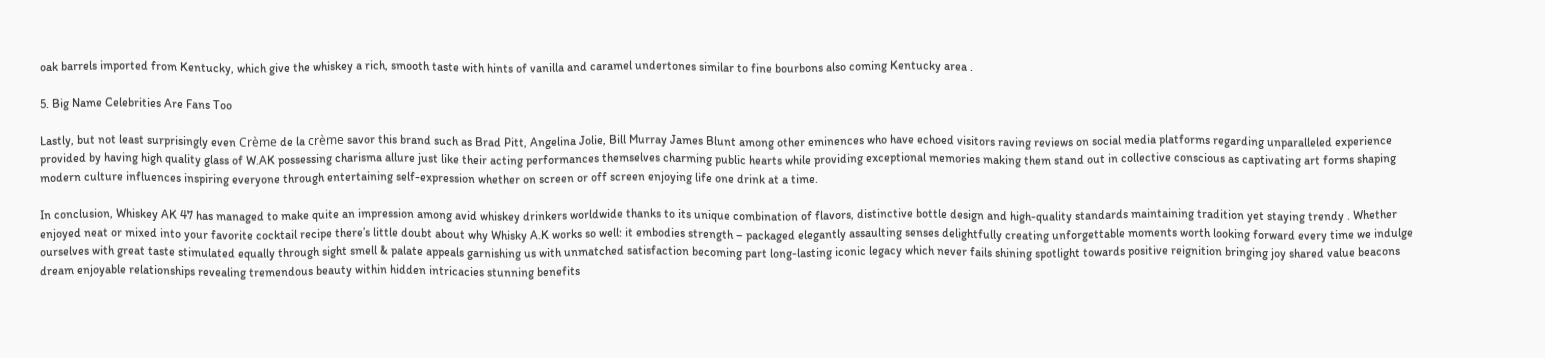oak barrels imported from Kentucky, which give the whiskey a rich, smooth taste with hints of vanilla and caramel undertones similar to fine bourbons also coming Kentucky area .

5. Big Name Celebrities Are Fans Too

Lastly, but not least surprisingly even Crème de la crème savor this brand such as Brad Pitt, Angelina Jolie, Bill Murray James Blunt among other eminences who have echoed visitors raving reviews on social media platforms regarding unparalleled experience provided by having high quality glass of W.AK possessing charisma allure just like their acting performances themselves charming public hearts while providing exceptional memories making them stand out in collective conscious as captivating art forms shaping modern culture influences inspiring everyone through entertaining self-expression whether on screen or off screen enjoying life one drink at a time.

In conclusion, Whiskey AK 47 has managed to make quite an impression among avid whiskey drinkers worldwide thanks to its unique combination of flavors, distinctive bottle design and high-quality standards maintaining tradition yet staying trendy . Whether enjoyed neat or mixed into your favorite cocktail recipe there’s little doubt about why Whisky A.K works so well: it embodies strength – packaged elegantly assaulting senses delightfully creating unforgettable moments worth looking forward every time we indulge ourselves with great taste stimulated equally through sight smell & palate appeals garnishing us with unmatched satisfaction becoming part long-lasting iconic legacy which never fails shining spotlight towards positive reignition bringing joy shared value beacons dream enjoyable relationships revealing tremendous beauty within hidden intricacies stunning benefits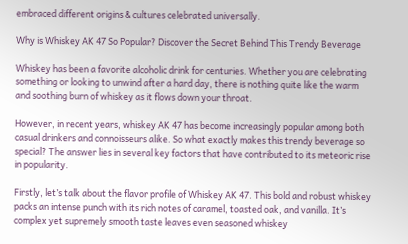embraced different origins & cultures celebrated universally.

Why is Whiskey AK 47 So Popular? Discover the Secret Behind This Trendy Beverage

Whiskey has been a favorite alcoholic drink for centuries. Whether you are celebrating something or looking to unwind after a hard day, there is nothing quite like the warm and soothing burn of whiskey as it flows down your throat.

However, in recent years, whiskey AK 47 has become increasingly popular among both casual drinkers and connoisseurs alike. So what exactly makes this trendy beverage so special? The answer lies in several key factors that have contributed to its meteoric rise in popularity.

Firstly, let’s talk about the flavor profile of Whiskey AK 47. This bold and robust whiskey packs an intense punch with its rich notes of caramel, toasted oak, and vanilla. It’s complex yet supremely smooth taste leaves even seasoned whiskey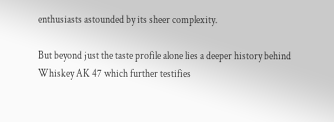enthusiasts astounded by its sheer complexity.

But beyond just the taste profile alone lies a deeper history behind Whiskey AK 47 which further testifies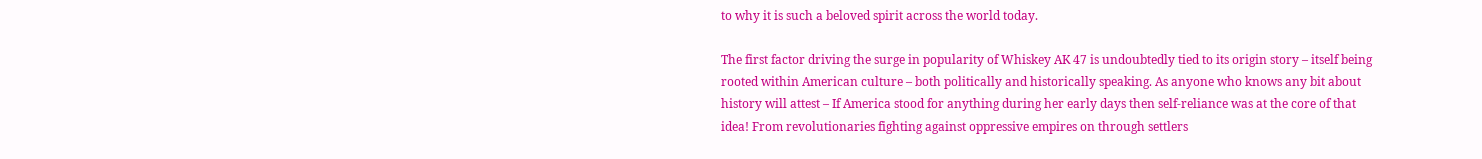to why it is such a beloved spirit across the world today.

The first factor driving the surge in popularity of Whiskey AK 47 is undoubtedly tied to its origin story – itself being rooted within American culture – both politically and historically speaking. As anyone who knows any bit about history will attest – If America stood for anything during her early days then self-reliance was at the core of that idea! From revolutionaries fighting against oppressive empires on through settlers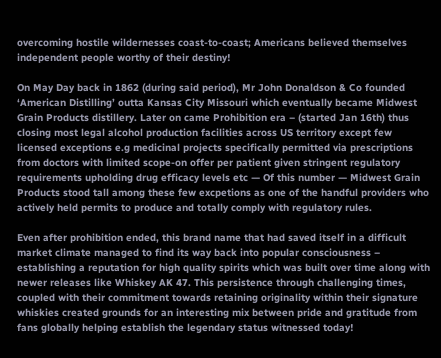overcoming hostile wildernesses coast-to-coast; Americans believed themselves independent people worthy of their destiny!

On May Day back in 1862 (during said period), Mr John Donaldson & Co founded ‘American Distilling’ outta Kansas City Missouri which eventually became Midwest Grain Products distillery. Later on came Prohibition era – (started Jan 16th) thus closing most legal alcohol production facilities across US territory except few licensed exceptions e.g medicinal projects specifically permitted via prescriptions from doctors with limited scope-on offer per patient given stringent regulatory requirements upholding drug efficacy levels etc — Of this number — Midwest Grain Products stood tall among these few excpetions as one of the handful providers who actively held permits to produce and totally comply with regulatory rules.

Even after prohibition ended, this brand name that had saved itself in a difficult market climate managed to find its way back into popular consciousness – establishing a reputation for high quality spirits which was built over time along with newer releases like Whiskey AK 47. This persistence through challenging times, coupled with their commitment towards retaining originality within their signature whiskies created grounds for an interesting mix between pride and gratitude from fans globally helping establish the legendary status witnessed today!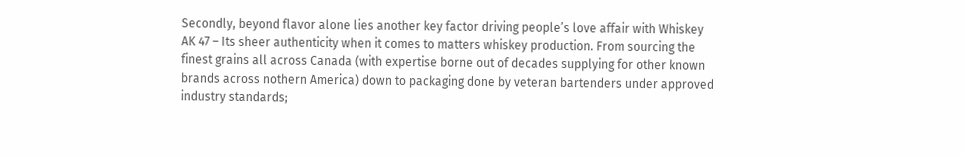Secondly, beyond flavor alone lies another key factor driving people’s love affair with Whiskey AK 47 – Its sheer authenticity when it comes to matters whiskey production. From sourcing the finest grains all across Canada (with expertise borne out of decades supplying for other known brands across nothern America) down to packaging done by veteran bartenders under approved industry standards;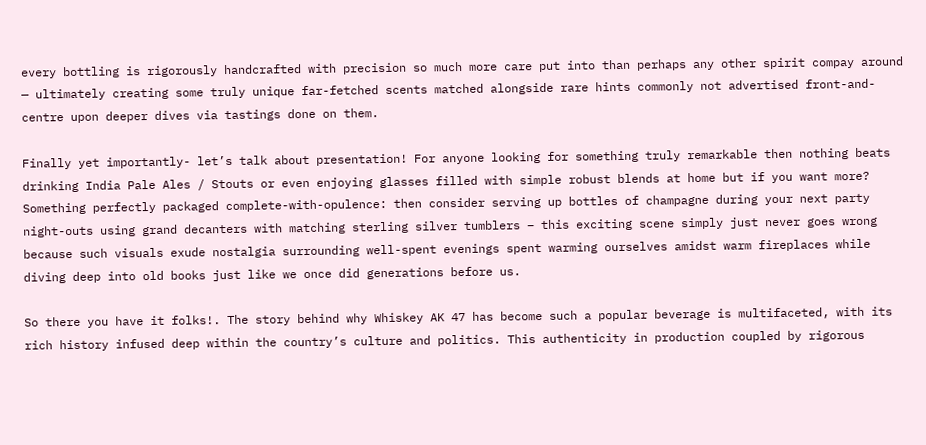every bottling is rigorously handcrafted with precision so much more care put into than perhaps any other spirit compay around — ultimately creating some truly unique far-fetched scents matched alongside rare hints commonly not advertised front-and-centre upon deeper dives via tastings done on them.

Finally yet importantly- let’s talk about presentation! For anyone looking for something truly remarkable then nothing beats drinking India Pale Ales / Stouts or even enjoying glasses filled with simple robust blends at home but if you want more? Something perfectly packaged complete-with-opulence: then consider serving up bottles of champagne during your next party night-outs using grand decanters with matching sterling silver tumblers – this exciting scene simply just never goes wrong because such visuals exude nostalgia surrounding well-spent evenings spent warming ourselves amidst warm fireplaces while diving deep into old books just like we once did generations before us.

So there you have it folks!. The story behind why Whiskey AK 47 has become such a popular beverage is multifaceted, with its rich history infused deep within the country’s culture and politics. This authenticity in production coupled by rigorous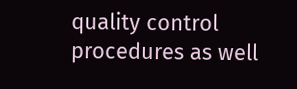quality control procedures as well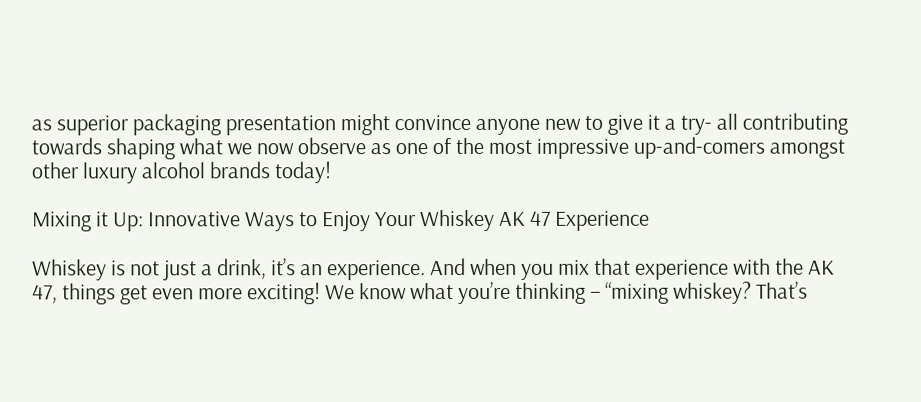as superior packaging presentation might convince anyone new to give it a try- all contributing towards shaping what we now observe as one of the most impressive up-and-comers amongst other luxury alcohol brands today!

Mixing it Up: Innovative Ways to Enjoy Your Whiskey AK 47 Experience

Whiskey is not just a drink, it’s an experience. And when you mix that experience with the AK 47, things get even more exciting! We know what you’re thinking – “mixing whiskey? That’s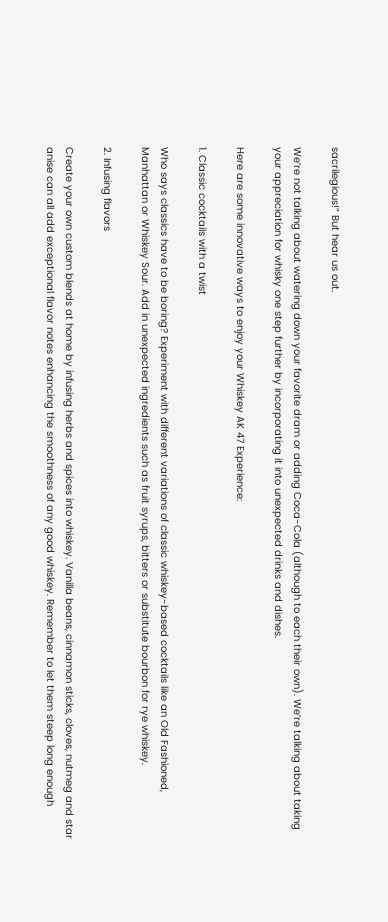sacrilegious!” But hear us out.

We’re not talking about watering down your favorite dram or adding Coca-Cola (although to each their own). We’re talking about taking your appreciation for whisky one step further by incorporating it into unexpected drinks and dishes.

Here are some innovative ways to enjoy your Whiskey AK 47 Experience:

1. Classic cocktails with a twist

Who says classics have to be boring? Experiment with different variations of classic whiskey-based cocktails like an Old Fashioned, Manhattan or Whiskey Sour. Add in unexpected ingredients such as fruit syrups, bitters or substitute bourbon for rye whiskey.

2. Infusing flavors

Create your own custom blends at home by infusing herbs and spices into whiskey. Vanilla beans, cinnamon sticks, cloves, nutmeg and star anise can all add exceptional flavor notes enhancing the smoothness of any good whiskey. Remember to let them steep long enough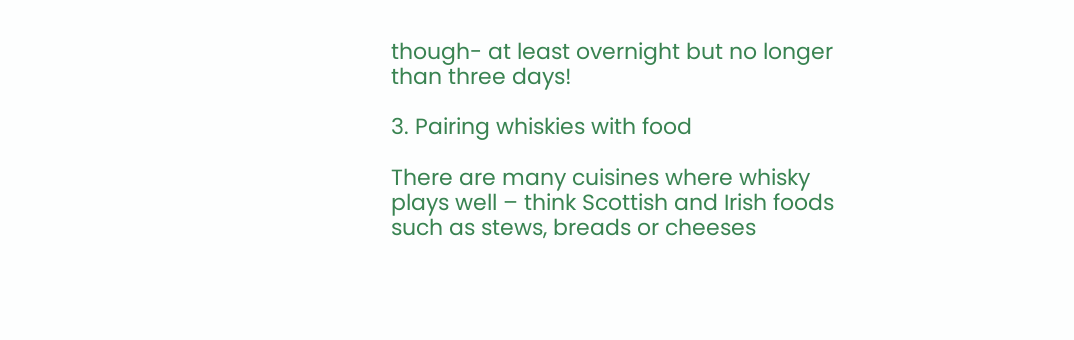though- at least overnight but no longer than three days!

3. Pairing whiskies with food

There are many cuisines where whisky plays well – think Scottish and Irish foods such as stews, breads or cheeses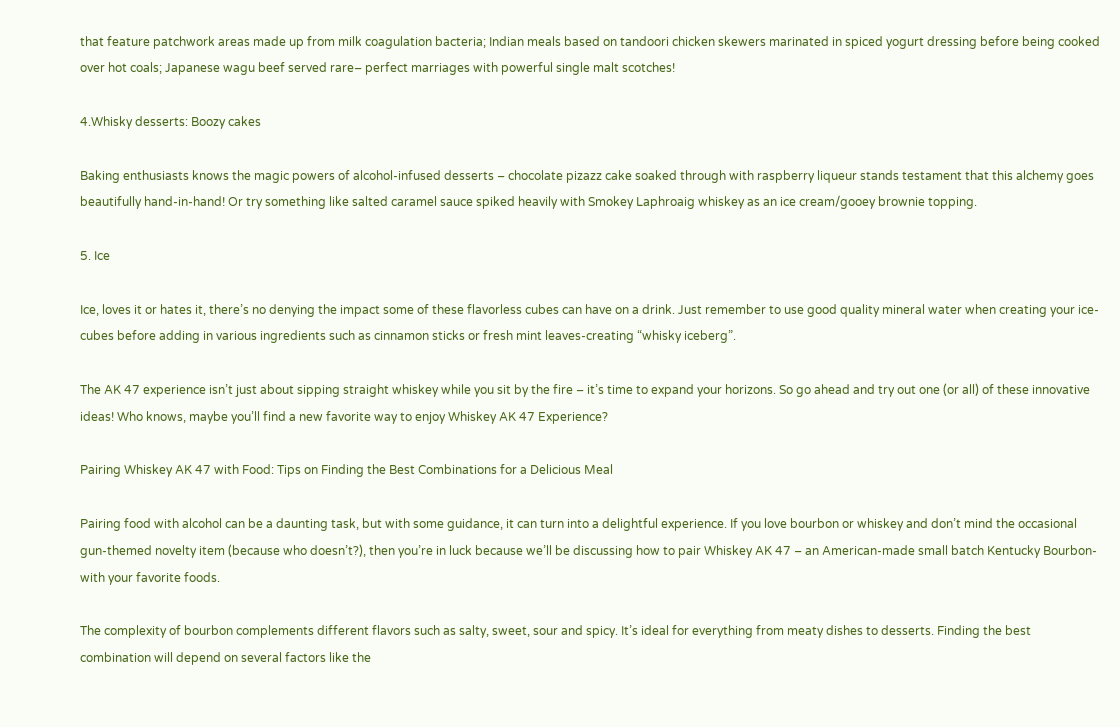that feature patchwork areas made up from milk coagulation bacteria; Indian meals based on tandoori chicken skewers marinated in spiced yogurt dressing before being cooked over hot coals; Japanese wagu beef served rare– perfect marriages with powerful single malt scotches!

4.Whisky desserts: Boozy cakes

Baking enthusiasts knows the magic powers of alcohol-infused desserts – chocolate pizazz cake soaked through with raspberry liqueur stands testament that this alchemy goes beautifully hand-in-hand! Or try something like salted caramel sauce spiked heavily with Smokey Laphroaig whiskey as an ice cream/gooey brownie topping.

5. Ice

Ice, loves it or hates it, there’s no denying the impact some of these flavorless cubes can have on a drink. Just remember to use good quality mineral water when creating your ice-cubes before adding in various ingredients such as cinnamon sticks or fresh mint leaves-creating “whisky iceberg”.

The AK 47 experience isn’t just about sipping straight whiskey while you sit by the fire – it’s time to expand your horizons. So go ahead and try out one (or all) of these innovative ideas! Who knows, maybe you’ll find a new favorite way to enjoy Whiskey AK 47 Experience?

Pairing Whiskey AK 47 with Food: Tips on Finding the Best Combinations for a Delicious Meal

Pairing food with alcohol can be a daunting task, but with some guidance, it can turn into a delightful experience. If you love bourbon or whiskey and don’t mind the occasional gun-themed novelty item (because who doesn’t?), then you’re in luck because we’ll be discussing how to pair Whiskey AK 47 – an American-made small batch Kentucky Bourbon- with your favorite foods.

The complexity of bourbon complements different flavors such as salty, sweet, sour and spicy. It’s ideal for everything from meaty dishes to desserts. Finding the best combination will depend on several factors like the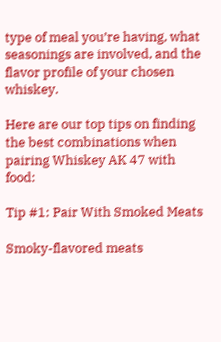type of meal you’re having, what seasonings are involved, and the flavor profile of your chosen whiskey.

Here are our top tips on finding the best combinations when pairing Whiskey AK 47 with food:

Tip #1: Pair With Smoked Meats

Smoky-flavored meats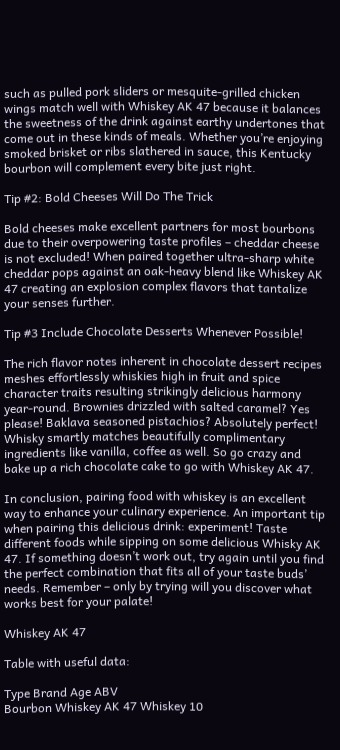such as pulled pork sliders or mesquite-grilled chicken wings match well with Whiskey AK 47 because it balances the sweetness of the drink against earthy undertones that come out in these kinds of meals. Whether you’re enjoying smoked brisket or ribs slathered in sauce, this Kentucky bourbon will complement every bite just right.

Tip #2: Bold Cheeses Will Do The Trick

Bold cheeses make excellent partners for most bourbons due to their overpowering taste profiles – cheddar cheese is not excluded! When paired together ultra-sharp white cheddar pops against an oak-heavy blend like Whiskey AK 47 creating an explosion complex flavors that tantalize your senses further.

Tip #3 Include Chocolate Desserts Whenever Possible!

The rich flavor notes inherent in chocolate dessert recipes meshes effortlessly whiskies high in fruit and spice character traits resulting strikingly delicious harmony year-round. Brownies drizzled with salted caramel? Yes please! Baklava seasoned pistachios? Absolutely perfect!
Whisky smartly matches beautifully complimentary ingredients like vanilla, coffee as well. So go crazy and bake up a rich chocolate cake to go with Whiskey AK 47.

In conclusion, pairing food with whiskey is an excellent way to enhance your culinary experience. An important tip when pairing this delicious drink: experiment! Taste different foods while sipping on some delicious Whisky AK 47. If something doesn’t work out, try again until you find the perfect combination that fits all of your taste buds’ needs. Remember – only by trying will you discover what works best for your palate!

Whiskey AK 47

Table with useful data:

Type Brand Age ABV
Bourbon Whiskey AK 47 Whiskey 10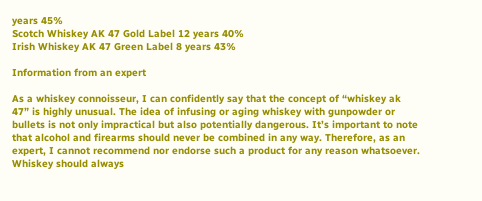years 45%
Scotch Whiskey AK 47 Gold Label 12 years 40%
Irish Whiskey AK 47 Green Label 8 years 43%

Information from an expert

As a whiskey connoisseur, I can confidently say that the concept of “whiskey ak 47” is highly unusual. The idea of infusing or aging whiskey with gunpowder or bullets is not only impractical but also potentially dangerous. It’s important to note that alcohol and firearms should never be combined in any way. Therefore, as an expert, I cannot recommend nor endorse such a product for any reason whatsoever. Whiskey should always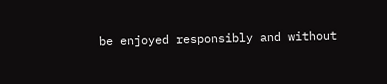be enjoyed responsibly and without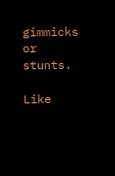gimmicks or stunts.

Like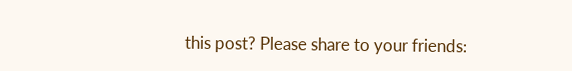this post? Please share to your friends: